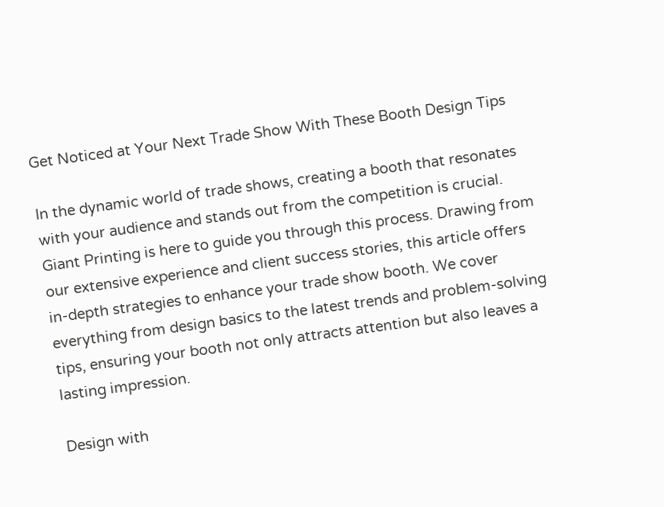Get Noticed at Your Next Trade Show With These Booth Design Tips

In the dynamic world of trade shows, creating a booth that resonates with your audience and stands out from the competition is crucial. Giant Printing is here to guide you through this process. Drawing from our extensive experience and client success stories, this article offers in-depth strategies to enhance your trade show booth. We cover everything from design basics to the latest trends and problem-solving tips, ensuring your booth not only attracts attention but also leaves a lasting impression.

Design with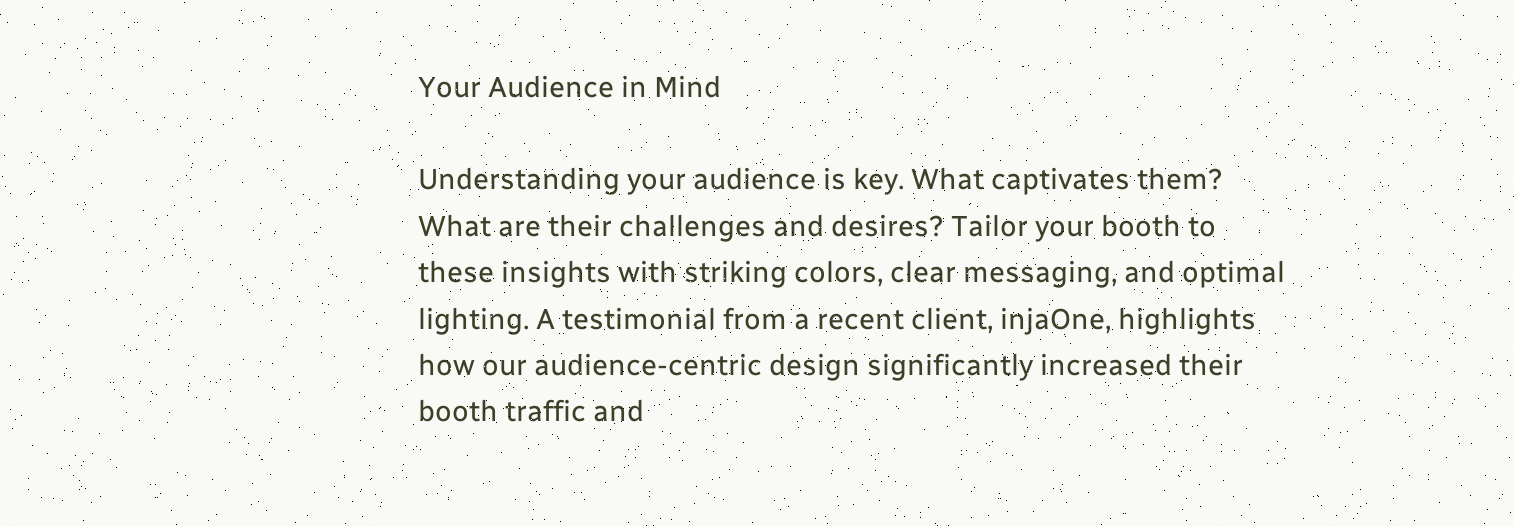Your Audience in Mind

Understanding your audience is key. What captivates them? What are their challenges and desires? Tailor your booth to these insights with striking colors, clear messaging, and optimal lighting. A testimonial from a recent client, injaOne, highlights how our audience-centric design significantly increased their booth traffic and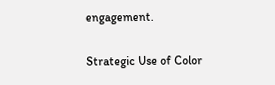engagement.

Strategic Use of Color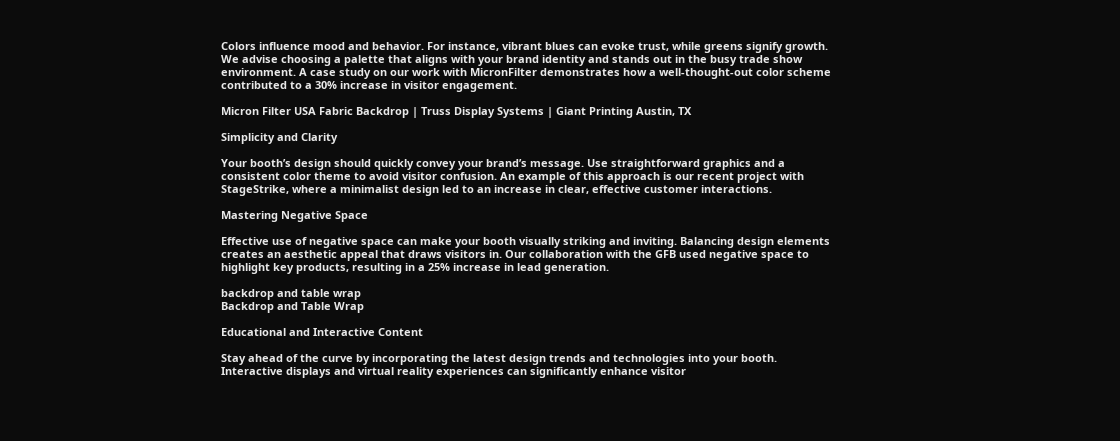Colors influence mood and behavior. For instance, vibrant blues can evoke trust, while greens signify growth. We advise choosing a palette that aligns with your brand identity and stands out in the busy trade show environment. A case study on our work with MicronFilter demonstrates how a well-thought-out color scheme contributed to a 30% increase in visitor engagement.

Micron Filter USA Fabric Backdrop | Truss Display Systems | Giant Printing Austin, TX

Simplicity and Clarity

Your booth’s design should quickly convey your brand’s message. Use straightforward graphics and a consistent color theme to avoid visitor confusion. An example of this approach is our recent project with StageStrike, where a minimalist design led to an increase in clear, effective customer interactions.

Mastering Negative Space

Effective use of negative space can make your booth visually striking and inviting. Balancing design elements creates an aesthetic appeal that draws visitors in. Our collaboration with the GFB used negative space to highlight key products, resulting in a 25% increase in lead generation.

backdrop and table wrap
Backdrop and Table Wrap

Educational and Interactive Content

Stay ahead of the curve by incorporating the latest design trends and technologies into your booth. Interactive displays and virtual reality experiences can significantly enhance visitor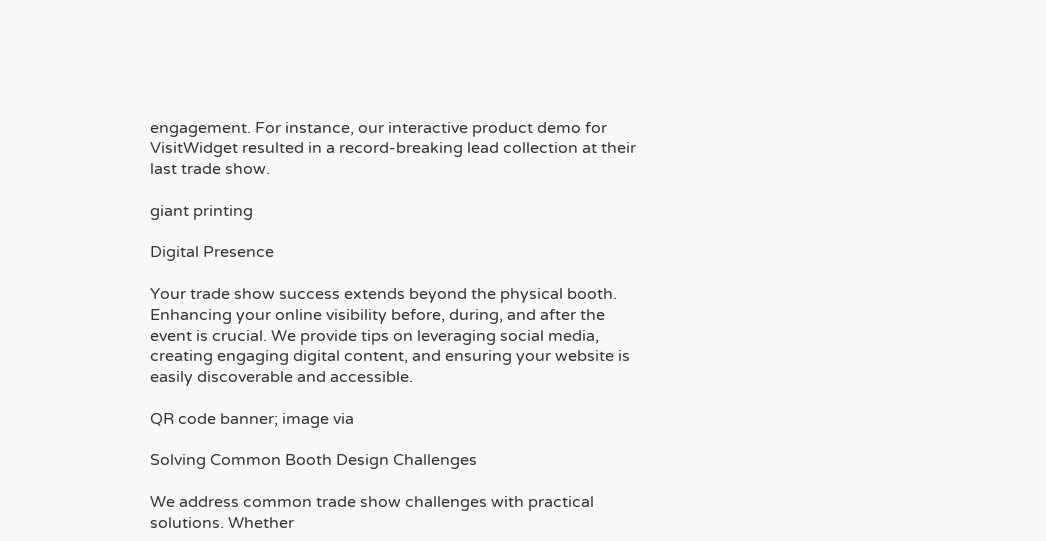engagement. For instance, our interactive product demo for VisitWidget resulted in a record-breaking lead collection at their last trade show.

giant printing

Digital Presence

Your trade show success extends beyond the physical booth. Enhancing your online visibility before, during, and after the event is crucial. We provide tips on leveraging social media, creating engaging digital content, and ensuring your website is easily discoverable and accessible.

QR code banner; image via

Solving Common Booth Design Challenges

We address common trade show challenges with practical solutions. Whether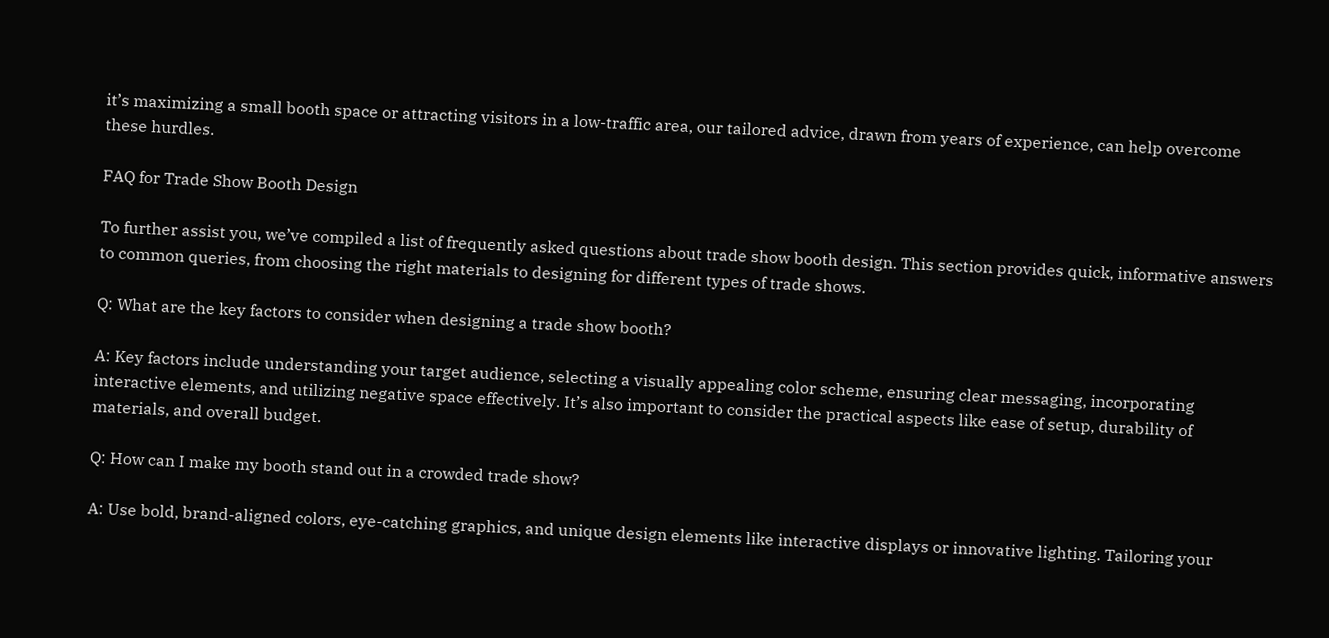it’s maximizing a small booth space or attracting visitors in a low-traffic area, our tailored advice, drawn from years of experience, can help overcome these hurdles.

FAQ for Trade Show Booth Design

To further assist you, we’ve compiled a list of frequently asked questions about trade show booth design. This section provides quick, informative answers to common queries, from choosing the right materials to designing for different types of trade shows.

Q: What are the key factors to consider when designing a trade show booth?

A: Key factors include understanding your target audience, selecting a visually appealing color scheme, ensuring clear messaging, incorporating interactive elements, and utilizing negative space effectively. It’s also important to consider the practical aspects like ease of setup, durability of materials, and overall budget.

Q: How can I make my booth stand out in a crowded trade show?

A: Use bold, brand-aligned colors, eye-catching graphics, and unique design elements like interactive displays or innovative lighting. Tailoring your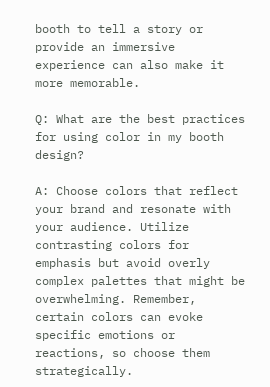booth to tell a story or provide an immersive experience can also make it more memorable.

Q: What are the best practices for using color in my booth design?

A: Choose colors that reflect your brand and resonate with your audience. Utilize contrasting colors for emphasis but avoid overly complex palettes that might be overwhelming. Remember, certain colors can evoke specific emotions or reactions, so choose them strategically.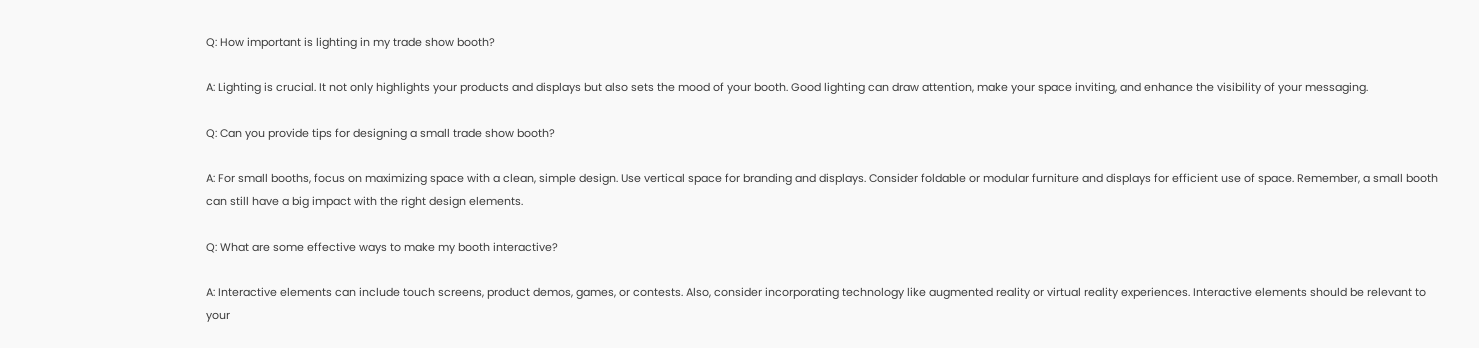Q: How important is lighting in my trade show booth?

A: Lighting is crucial. It not only highlights your products and displays but also sets the mood of your booth. Good lighting can draw attention, make your space inviting, and enhance the visibility of your messaging.

Q: Can you provide tips for designing a small trade show booth?

A: For small booths, focus on maximizing space with a clean, simple design. Use vertical space for branding and displays. Consider foldable or modular furniture and displays for efficient use of space. Remember, a small booth can still have a big impact with the right design elements.

Q: What are some effective ways to make my booth interactive?

A: Interactive elements can include touch screens, product demos, games, or contests. Also, consider incorporating technology like augmented reality or virtual reality experiences. Interactive elements should be relevant to your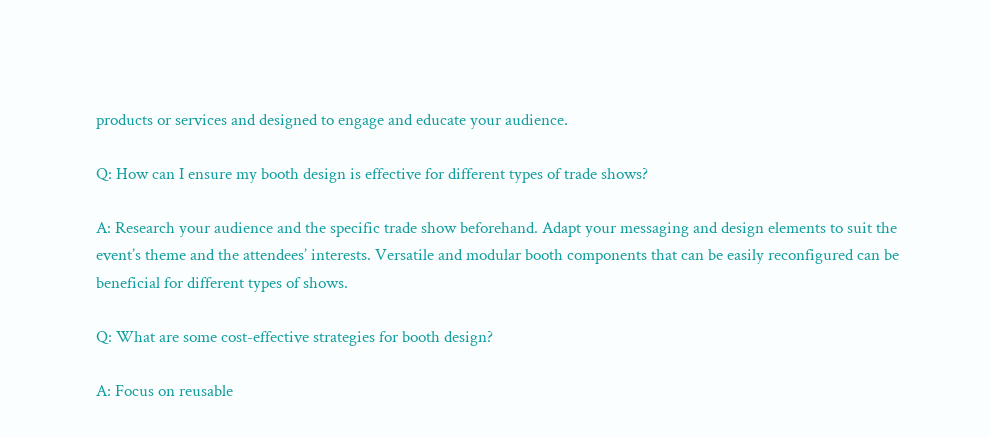products or services and designed to engage and educate your audience.

Q: How can I ensure my booth design is effective for different types of trade shows?

A: Research your audience and the specific trade show beforehand. Adapt your messaging and design elements to suit the event’s theme and the attendees’ interests. Versatile and modular booth components that can be easily reconfigured can be beneficial for different types of shows.

Q: What are some cost-effective strategies for booth design?

A: Focus on reusable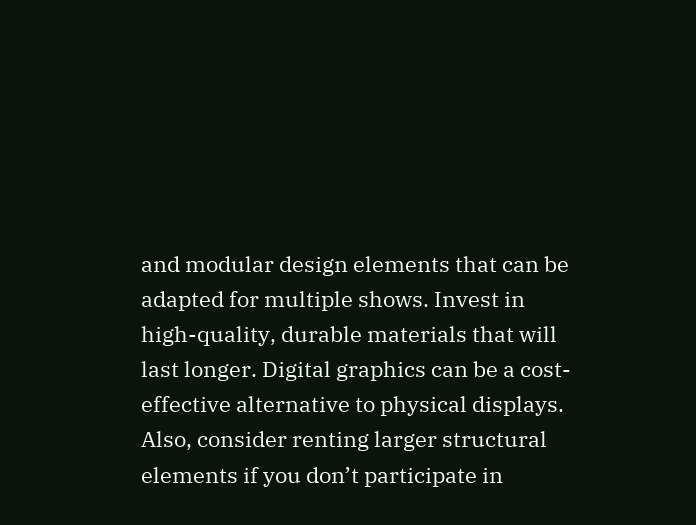and modular design elements that can be adapted for multiple shows. Invest in high-quality, durable materials that will last longer. Digital graphics can be a cost-effective alternative to physical displays. Also, consider renting larger structural elements if you don’t participate in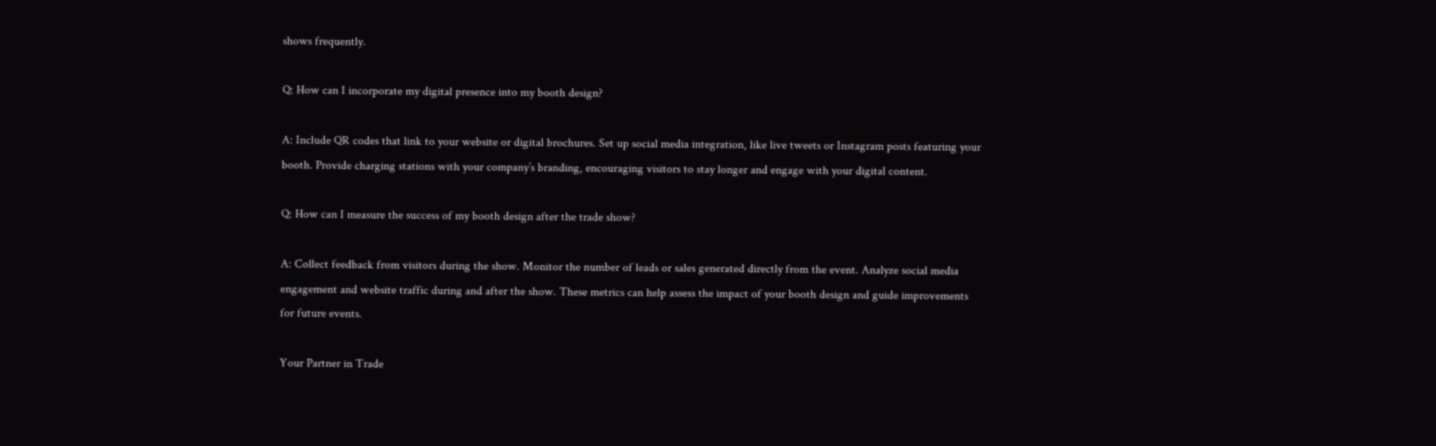shows frequently.

Q: How can I incorporate my digital presence into my booth design?

A: Include QR codes that link to your website or digital brochures. Set up social media integration, like live tweets or Instagram posts featuring your booth. Provide charging stations with your company’s branding, encouraging visitors to stay longer and engage with your digital content.

Q: How can I measure the success of my booth design after the trade show?

A: Collect feedback from visitors during the show. Monitor the number of leads or sales generated directly from the event. Analyze social media engagement and website traffic during and after the show. These metrics can help assess the impact of your booth design and guide improvements for future events.

Your Partner in Trade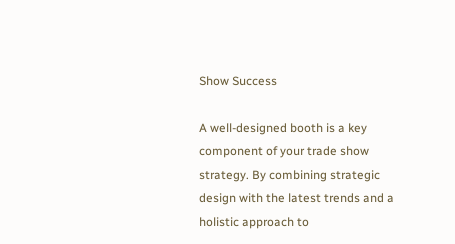Show Success

A well-designed booth is a key component of your trade show strategy. By combining strategic design with the latest trends and a holistic approach to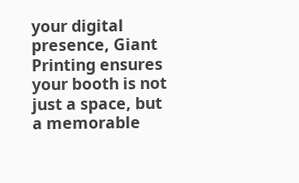your digital presence, Giant Printing ensures your booth is not just a space, but a memorable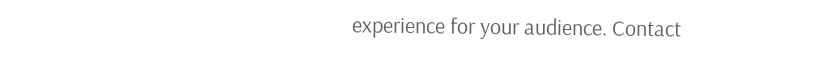experience for your audience. Contact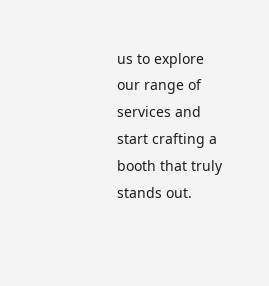us to explore our range of services and start crafting a booth that truly stands out.